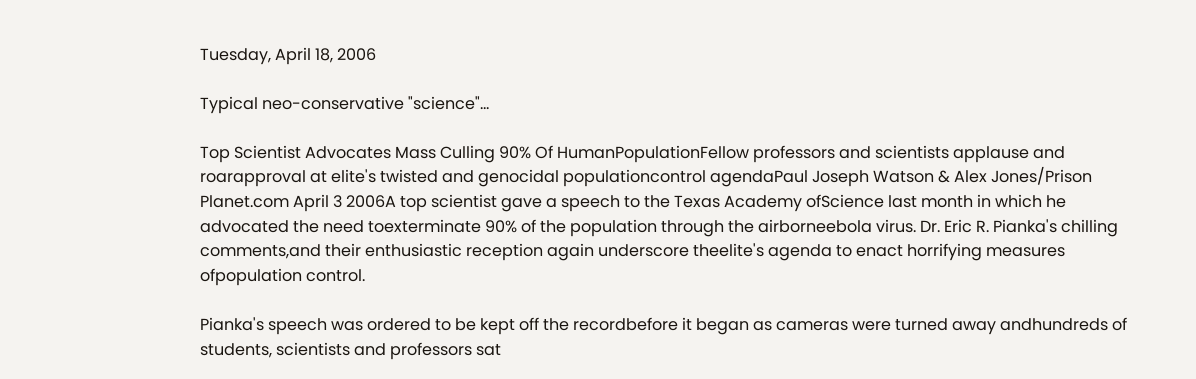Tuesday, April 18, 2006

Typical neo-conservative "science"...

Top Scientist Advocates Mass Culling 90% Of HumanPopulationFellow professors and scientists applause and roarapproval at elite's twisted and genocidal populationcontrol agendaPaul Joseph Watson & Alex Jones/Prison Planet.com April 3 2006A top scientist gave a speech to the Texas Academy ofScience last month in which he advocated the need toexterminate 90% of the population through the airborneebola virus. Dr. Eric R. Pianka's chilling comments,and their enthusiastic reception again underscore theelite's agenda to enact horrifying measures ofpopulation control.

Pianka's speech was ordered to be kept off the recordbefore it began as cameras were turned away andhundreds of students, scientists and professors sat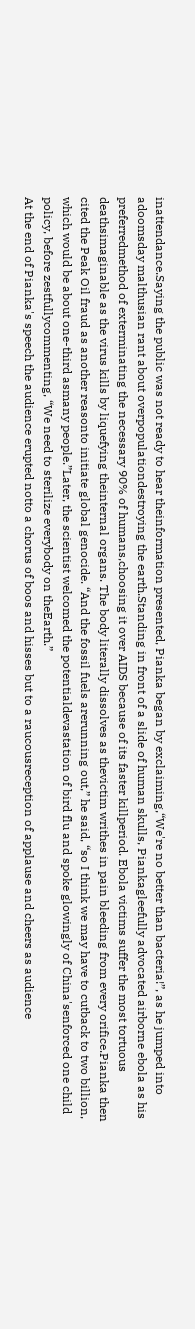inattendance.Saying the public was not ready to hear theinformation presented, Pianka began by exclaiming,“We're no better than bacteria!”, as he jumped into adoomsday malthusian rant about overpopulationdestroying the earth.Standing in front of a slide of human skulls, Piankagleefully advocated airborne ebola as his preferredmethod of exterminating the necessary 90% of humans,choosing it over AIDS because of its faster killperiod. Ebola victims suffer the most tortuous deathsimaginable as the virus kills by liquefying theinternal organs. The body literally dissolves as thevictim writhes in pain bleeding from every orifice.Pianka then cited the Peak Oil fraud as another reasonto initiate global genocide. “And the fossil fuels arerunning out,” he said, “so I think we may have to cutback to two billion, which would be about one-third asmany people.”Later, the scientist welcomed the potentialdevastation of bird flu and spoke glowingly of China'senforced one child policy, before zestfullycommenting, “We need to sterilize everybody on theEarth.”
At the end of Pianka's speech the audience erupted notto a chorus of boos and hisses but to a raucousreception of applause and cheers as audience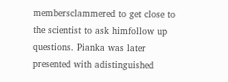membersclammered to get close to the scientist to ask himfollow up questions. Pianka was later presented with adistinguished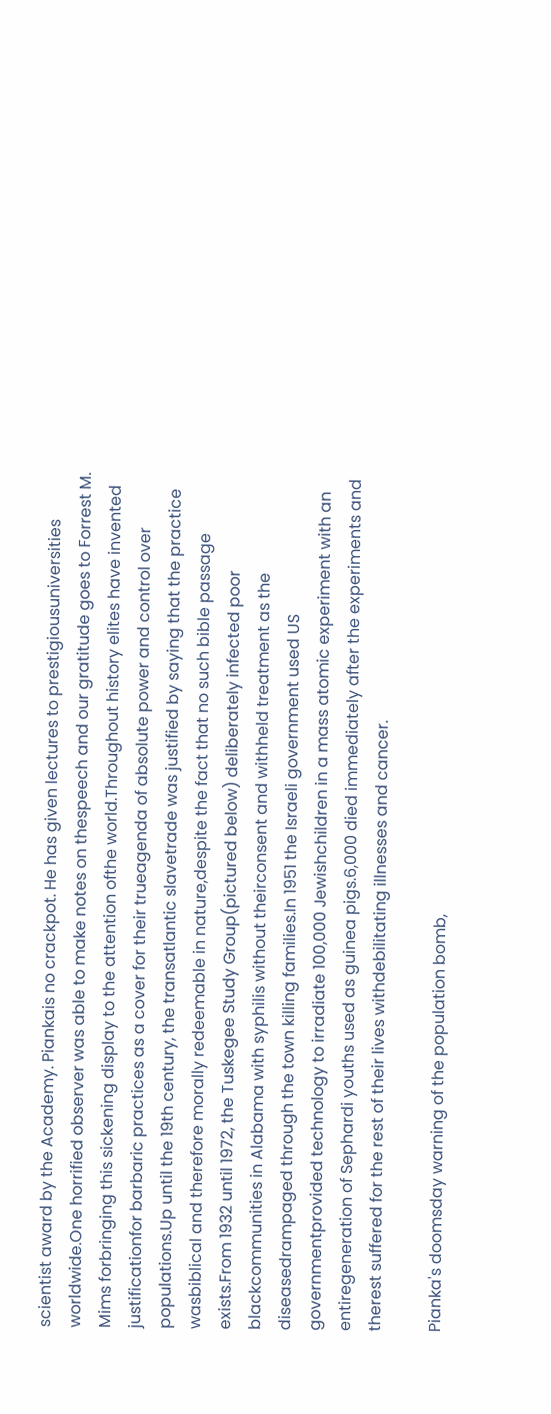scientist award by the Academy. Piankais no crackpot. He has given lectures to prestigiousuniversities worldwide.One horrified observer was able to make notes on thespeech and our gratitude goes to Forrest M. Mims forbringing this sickening display to the attention ofthe world.Throughout history elites have invented justificationfor barbaric practices as a cover for their trueagenda of absolute power and control over populations.Up until the 19th century, the transatlantic slavetrade was justified by saying that the practice wasbiblical and therefore morally redeemable in nature,despite the fact that no such bible passage exists.From 1932 until 1972, the Tuskegee Study Group(pictured below) deliberately infected poor blackcommunities in Alabama with syphilis without theirconsent and withheld treatment as the diseasedrampaged through the town killing families.In 1951 the Israeli government used US governmentprovided technology to irradiate 100,000 Jewishchildren in a mass atomic experiment with an entiregeneration of Sephardi youths used as guinea pigs.6,000 died immediately after the experiments and therest suffered for the rest of their lives withdebilitating illnesses and cancer.

Pianka's doomsday warning of the population bomb,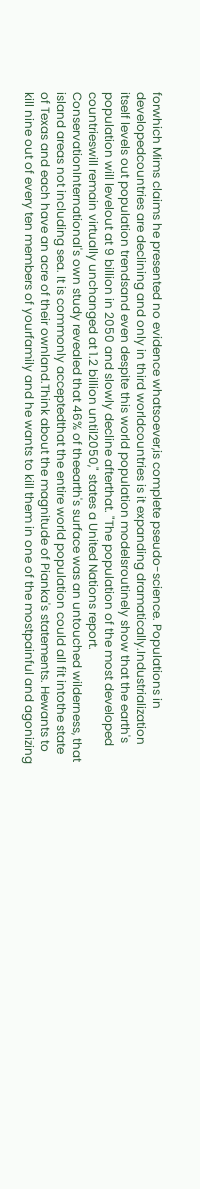forwhich Mims claims he presented no evidence whatsoever,is complete pseudo-science. Populations in developedcountries are declining and only in third worldcountries is it expanding dramatically.Industrialization itself levels out population trendsand even despite this world population modelsroutinely show that the earth's population will levelout at 9 billion in 2050 and slowly decline afterthat. "The population of the most developed countrieswill remain virtually unchanged at 1.2 billion until2050," states a United Nations report. ConservationInternational's own study revealed that 46% of theearth's surface was an untouched wilderness, that island areas not including sea. It is commonly acceptedthat the entire world population could all fit intothe state of Texas and each have an acre of their ownland.Think about the magnitude of Pianka's statements. Hewants to kill nine out of every ten members of yourfamily and he wants to kill them in one of the mostpainful and agonizing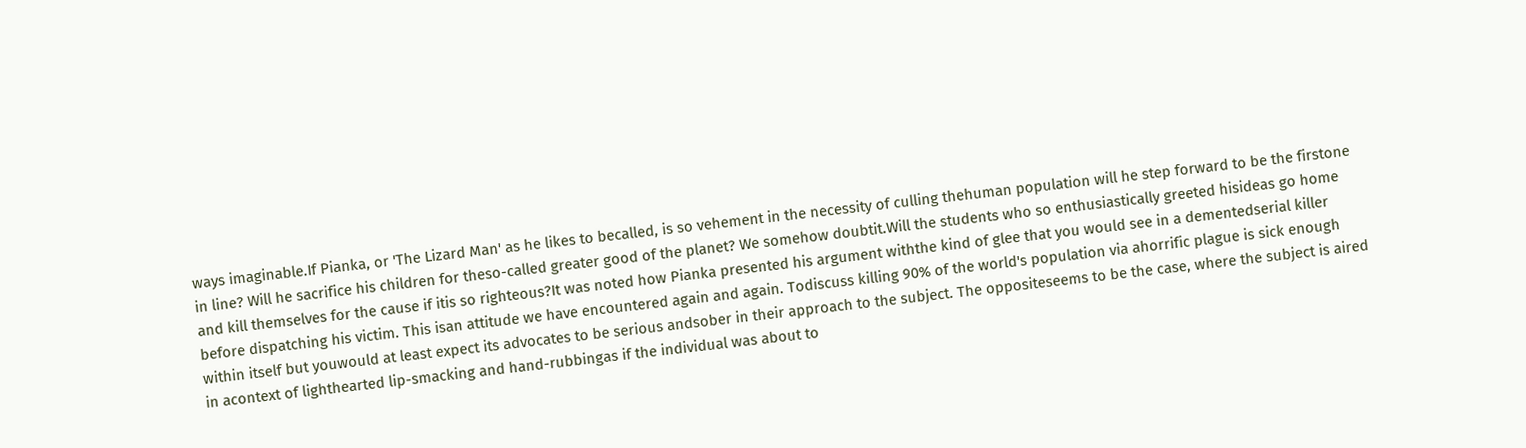ways imaginable.If Pianka, or 'The Lizard Man' as he likes to becalled, is so vehement in the necessity of culling thehuman population will he step forward to be the firstone in line? Will he sacrifice his children for theso-called greater good of the planet? We somehow doubtit.Will the students who so enthusiastically greeted hisideas go home and kill themselves for the cause if itis so righteous?It was noted how Pianka presented his argument withthe kind of glee that you would see in a dementedserial killer before dispatching his victim. This isan attitude we have encountered again and again. Todiscuss killing 90% of the world's population via ahorrific plague is sick enough within itself but youwould at least expect its advocates to be serious andsober in their approach to the subject. The oppositeseems to be the case, where the subject is aired in acontext of lighthearted lip-smacking and hand-rubbingas if the individual was about to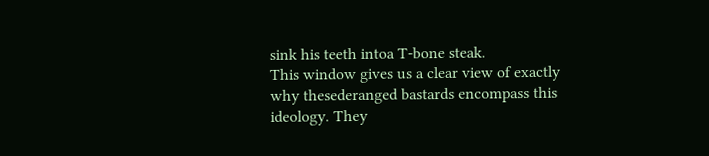sink his teeth intoa T-bone steak.
This window gives us a clear view of exactly why thesederanged bastards encompass this ideology. They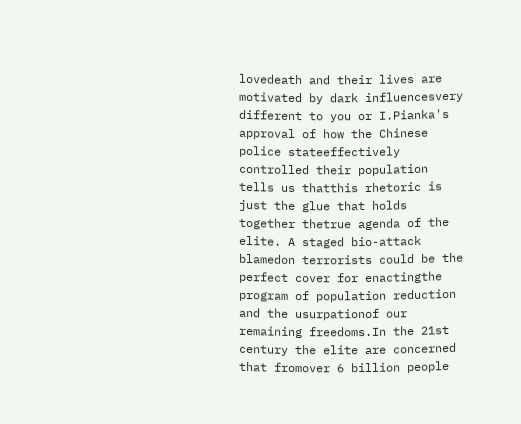lovedeath and their lives are motivated by dark influencesvery different to you or I.Pianka's approval of how the Chinese police stateeffectively controlled their population tells us thatthis rhetoric is just the glue that holds together thetrue agenda of the elite. A staged bio-attack blamedon terrorists could be the perfect cover for enactingthe program of population reduction and the usurpationof our remaining freedoms.In the 21st century the elite are concerned that fromover 6 billion people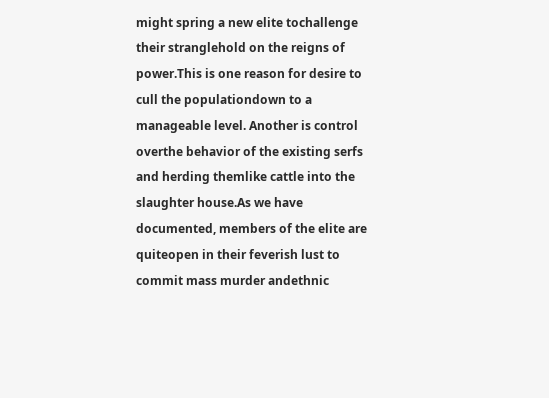might spring a new elite tochallenge their stranglehold on the reigns of power.This is one reason for desire to cull the populationdown to a manageable level. Another is control overthe behavior of the existing serfs and herding themlike cattle into the slaughter house.As we have documented, members of the elite are quiteopen in their feverish lust to commit mass murder andethnic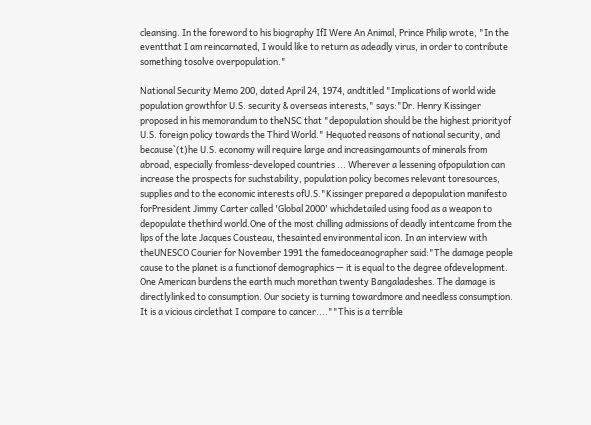cleansing. In the foreword to his biography IfI Were An Animal, Prince Philip wrote, "In the eventthat I am reincarnated, I would like to return as adeadly virus, in order to contribute something tosolve overpopulation."

National Security Memo 200, dated April 24, 1974, andtitled "Implications of world wide population growthfor U.S. security & overseas interests," says:"Dr. Henry Kissinger proposed in his memorandum to theNSC that "depopulation should be the highest priorityof U.S. foreign policy towards the Third World." Hequoted reasons of national security, and because`(t)he U.S. economy will require large and increasingamounts of minerals from abroad, especially fromless-developed countries ... Wherever a lessening ofpopulation can increase the prospects for suchstability, population policy becomes relevant toresources, supplies and to the economic interests ofU.S."Kissinger prepared a depopulation manifesto forPresident Jimmy Carter called 'Global 2000' whichdetailed using food as a weapon to depopulate thethird world.One of the most chilling admissions of deadly intentcame from the lips of the late Jacques Cousteau, thesainted environmental icon. In an interview with theUNESCO Courier for November 1991 the famedoceanographer said:"The damage people cause to the planet is a functionof demographics — it is equal to the degree ofdevelopment. One American burdens the earth much morethan twenty Bangaladeshes. The damage is directlylinked to consumption. Our society is turning towardmore and needless consumption. It is a vicious circlethat I compare to cancer....""This is a terrible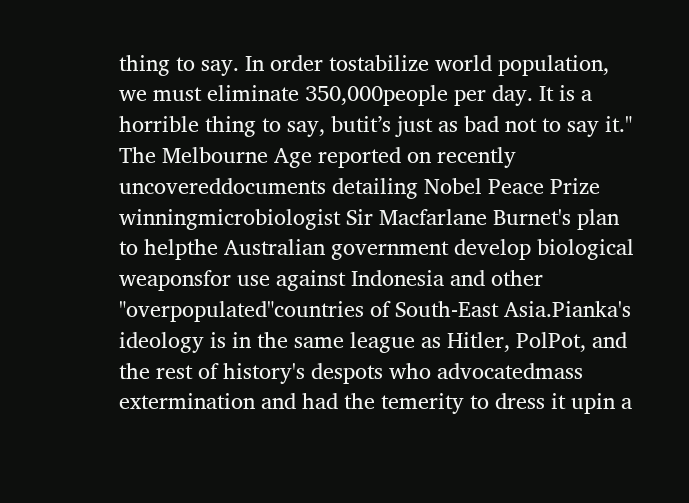thing to say. In order tostabilize world population, we must eliminate 350,000people per day. It is a horrible thing to say, butit’s just as bad not to say it."
The Melbourne Age reported on recently uncovereddocuments detailing Nobel Peace Prize winningmicrobiologist Sir Macfarlane Burnet's plan to helpthe Australian government develop biological weaponsfor use against Indonesia and other "overpopulated"countries of South-East Asia.Pianka's ideology is in the same league as Hitler, PolPot, and the rest of history's despots who advocatedmass extermination and had the temerity to dress it upin a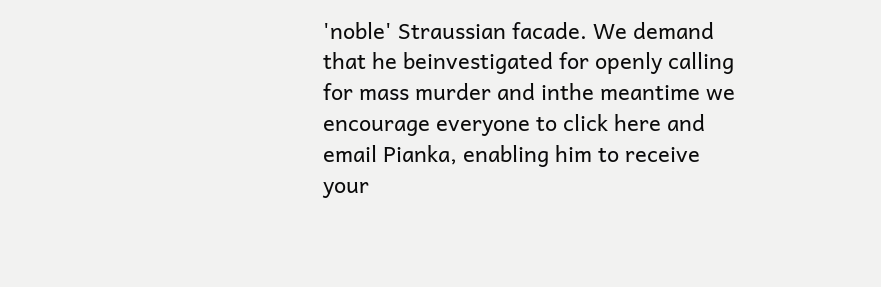'noble' Straussian facade. We demand that he beinvestigated for openly calling for mass murder and inthe meantime we encourage everyone to click here and email Pianka, enabling him to receive your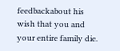feedbackabout his wish that you and your entire family die.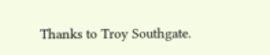Thanks to Troy Southgate.